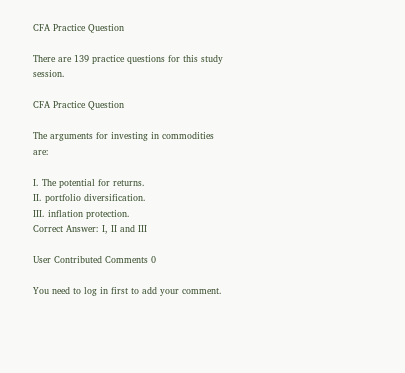CFA Practice Question

There are 139 practice questions for this study session.

CFA Practice Question

The arguments for investing in commodities are:

I. The potential for returns.
II. portfolio diversification.
III. inflation protection.
Correct Answer: I, II and III

User Contributed Comments 0

You need to log in first to add your comment.